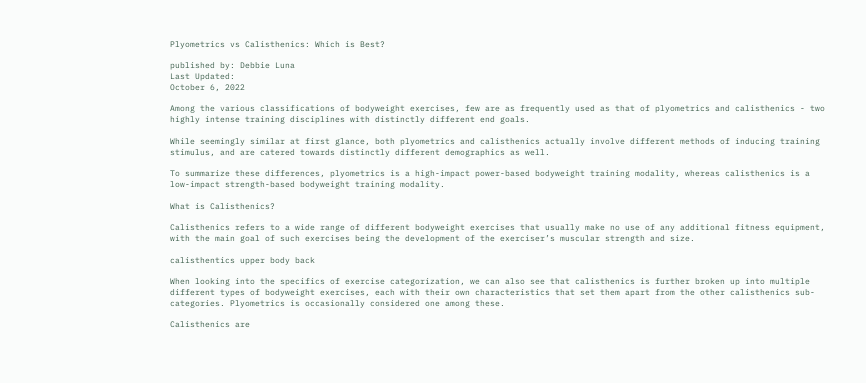Plyometrics vs Calisthenics: Which is Best?

published by: Debbie Luna
Last Updated:
October 6, 2022

Among the various classifications of bodyweight exercises, few are as frequently used as that of plyometrics and calisthenics - two highly intense training disciplines with distinctly different end goals.

While seemingly similar at first glance, both plyometrics and calisthenics actually involve different methods of inducing training stimulus, and are catered towards distinctly different demographics as well.

To summarize these differences, plyometrics is a high-impact power-based bodyweight training modality, whereas calisthenics is a low-impact strength-based bodyweight training modality.

What is Calisthenics?

Calisthenics refers to a wide range of different bodyweight exercises that usually make no use of any additional fitness equipment, with the main goal of such exercises being the development of the exerciser’s muscular strength and size.

calisthentics upper body back

When looking into the specifics of exercise categorization, we can also see that calisthenics is further broken up into multiple different types of bodyweight exercises, each with their own characteristics that set them apart from the other calisthenics sub-categories. Plyometrics is occasionally considered one among these.

Calisthenics are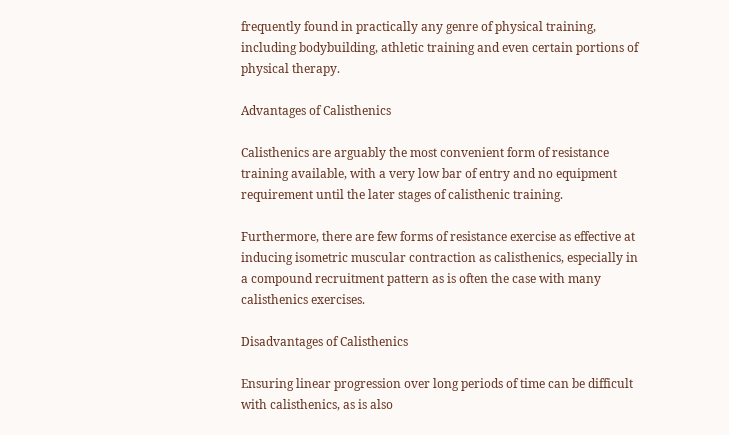frequently found in practically any genre of physical training, including bodybuilding, athletic training and even certain portions of physical therapy.

Advantages of Calisthenics

Calisthenics are arguably the most convenient form of resistance training available, with a very low bar of entry and no equipment requirement until the later stages of calisthenic training.

Furthermore, there are few forms of resistance exercise as effective at inducing isometric muscular contraction as calisthenics, especially in a compound recruitment pattern as is often the case with many calisthenics exercises.

Disadvantages of Calisthenics

Ensuring linear progression over long periods of time can be difficult with calisthenics, as is also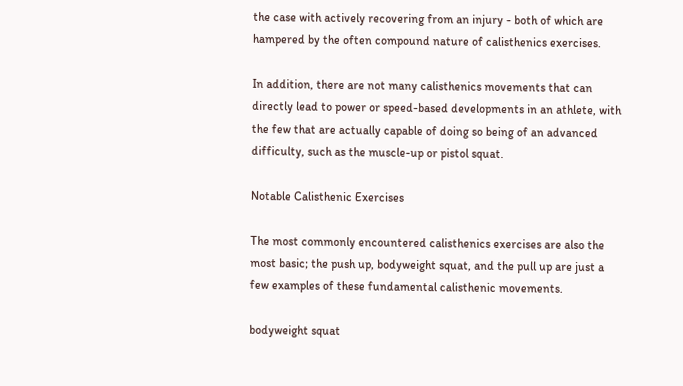the case with actively recovering from an injury - both of which are hampered by the often compound nature of calisthenics exercises.

In addition, there are not many calisthenics movements that can directly lead to power or speed-based developments in an athlete, with the few that are actually capable of doing so being of an advanced difficulty, such as the muscle-up or pistol squat.

Notable Calisthenic Exercises

The most commonly encountered calisthenics exercises are also the most basic; the push up, bodyweight squat, and the pull up are just a few examples of these fundamental calisthenic movements.

bodyweight squat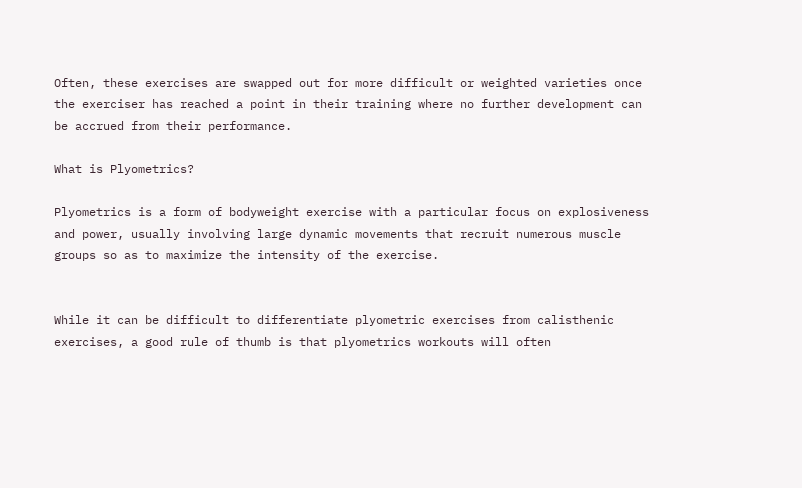Often, these exercises are swapped out for more difficult or weighted varieties once the exerciser has reached a point in their training where no further development can be accrued from their performance.

What is Plyometrics?

Plyometrics is a form of bodyweight exercise with a particular focus on explosiveness and power, usually involving large dynamic movements that recruit numerous muscle groups so as to maximize the intensity of the exercise.


While it can be difficult to differentiate plyometric exercises from calisthenic exercises, a good rule of thumb is that plyometrics workouts will often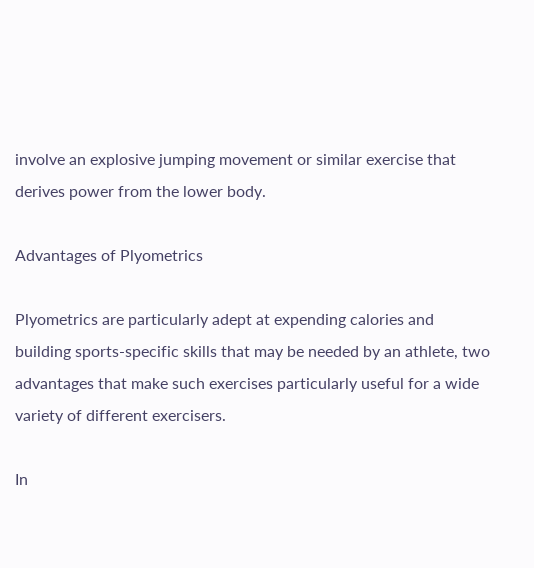involve an explosive jumping movement or similar exercise that derives power from the lower body.

Advantages of Plyometrics

Plyometrics are particularly adept at expending calories and building sports-specific skills that may be needed by an athlete, two advantages that make such exercises particularly useful for a wide variety of different exercisers.

In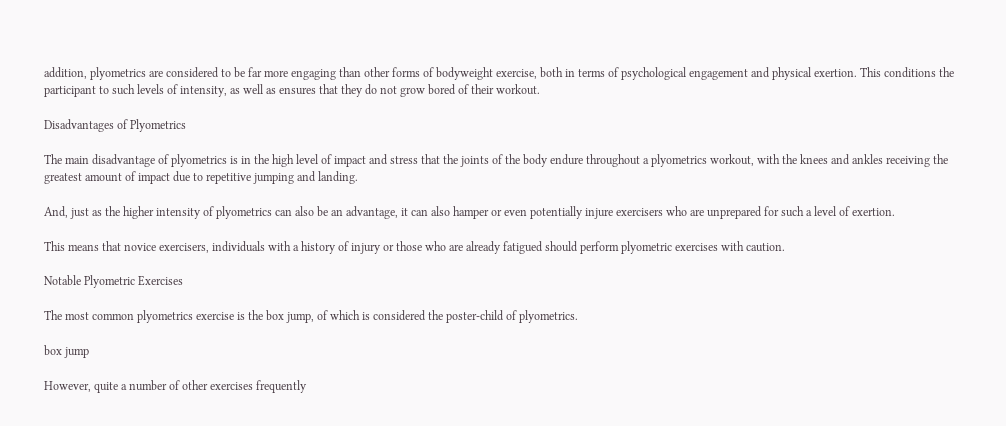addition, plyometrics are considered to be far more engaging than other forms of bodyweight exercise, both in terms of psychological engagement and physical exertion. This conditions the participant to such levels of intensity, as well as ensures that they do not grow bored of their workout.

Disadvantages of Plyometrics

The main disadvantage of plyometrics is in the high level of impact and stress that the joints of the body endure throughout a plyometrics workout, with the knees and ankles receiving the greatest amount of impact due to repetitive jumping and landing.

And, just as the higher intensity of plyometrics can also be an advantage, it can also hamper or even potentially injure exercisers who are unprepared for such a level of exertion.

This means that novice exercisers, individuals with a history of injury or those who are already fatigued should perform plyometric exercises with caution.

Notable Plyometric Exercises

The most common plyometrics exercise is the box jump, of which is considered the poster-child of plyometrics.

box jump

However, quite a number of other exercises frequently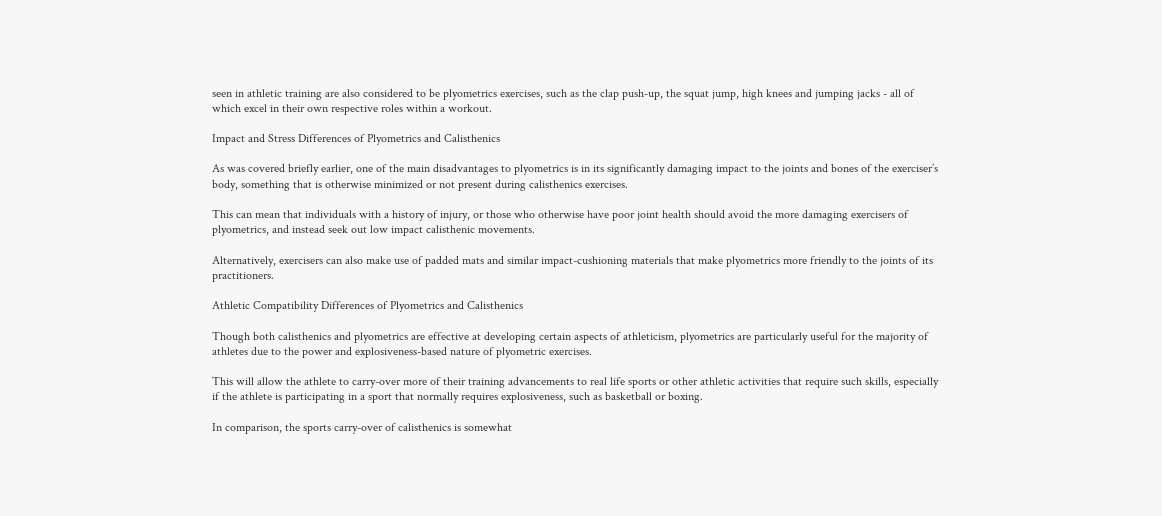seen in athletic training are also considered to be plyometrics exercises, such as the clap push-up, the squat jump, high knees and jumping jacks - all of which excel in their own respective roles within a workout.

Impact and Stress Differences of Plyometrics and Calisthenics

As was covered briefly earlier, one of the main disadvantages to plyometrics is in its significantly damaging impact to the joints and bones of the exerciser’s body, something that is otherwise minimized or not present during calisthenics exercises.

This can mean that individuals with a history of injury, or those who otherwise have poor joint health should avoid the more damaging exercisers of plyometrics, and instead seek out low impact calisthenic movements.

Alternatively, exercisers can also make use of padded mats and similar impact-cushioning materials that make plyometrics more friendly to the joints of its practitioners.

Athletic Compatibility Differences of Plyometrics and Calisthenics

Though both calisthenics and plyometrics are effective at developing certain aspects of athleticism, plyometrics are particularly useful for the majority of athletes due to the power and explosiveness-based nature of plyometric exercises.

This will allow the athlete to carry-over more of their training advancements to real life sports or other athletic activities that require such skills, especially if the athlete is participating in a sport that normally requires explosiveness, such as basketball or boxing.

In comparison, the sports carry-over of calisthenics is somewhat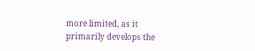more limited, as it primarily develops the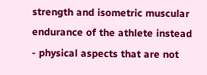strength and isometric muscular endurance of the athlete instead - physical aspects that are not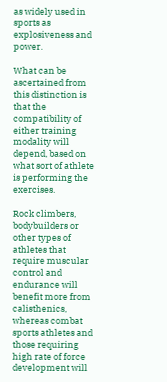as widely used in sports as explosiveness and power.

What can be ascertained from this distinction is that the compatibility of either training modality will depend, based on what sort of athlete is performing the exercises.

Rock climbers, bodybuilders or other types of athletes that require muscular control and endurance will benefit more from calisthenics, whereas combat sports athletes and those requiring high rate of force development will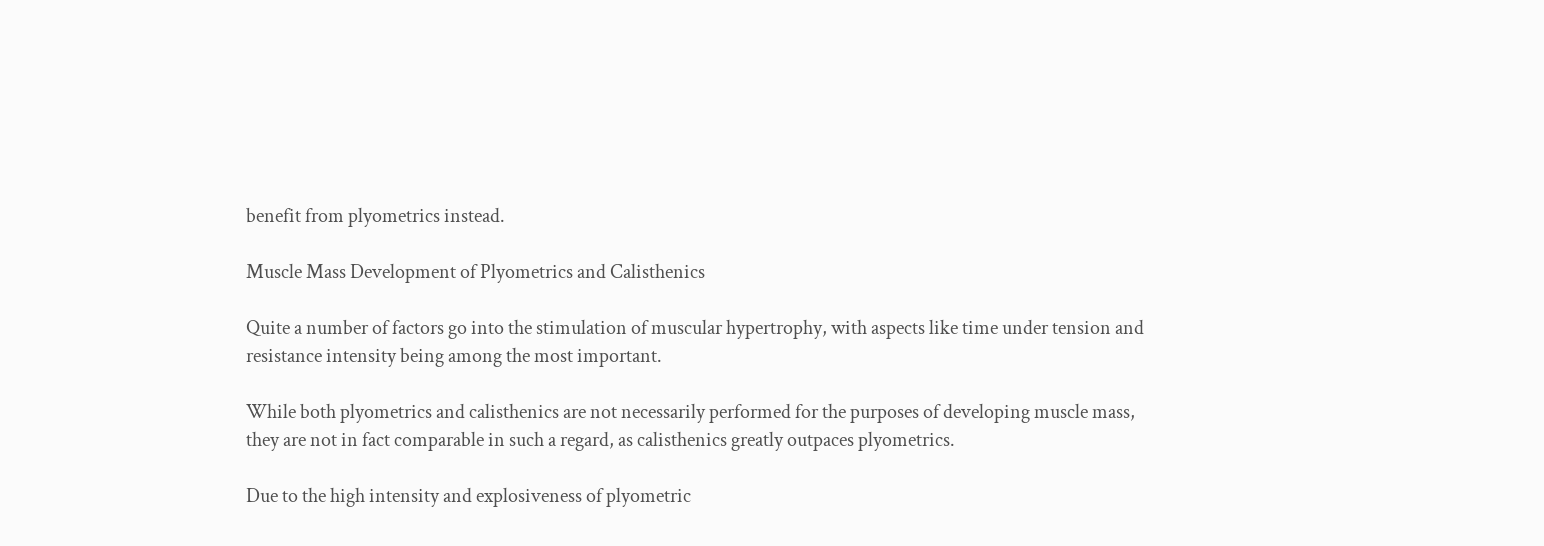benefit from plyometrics instead.

Muscle Mass Development of Plyometrics and Calisthenics

Quite a number of factors go into the stimulation of muscular hypertrophy, with aspects like time under tension and resistance intensity being among the most important.

While both plyometrics and calisthenics are not necessarily performed for the purposes of developing muscle mass, they are not in fact comparable in such a regard, as calisthenics greatly outpaces plyometrics.

Due to the high intensity and explosiveness of plyometric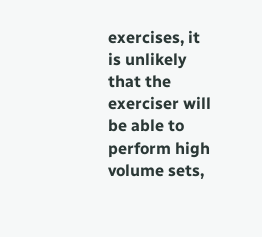exercises, it is unlikely that the exerciser will be able to perform high volume sets,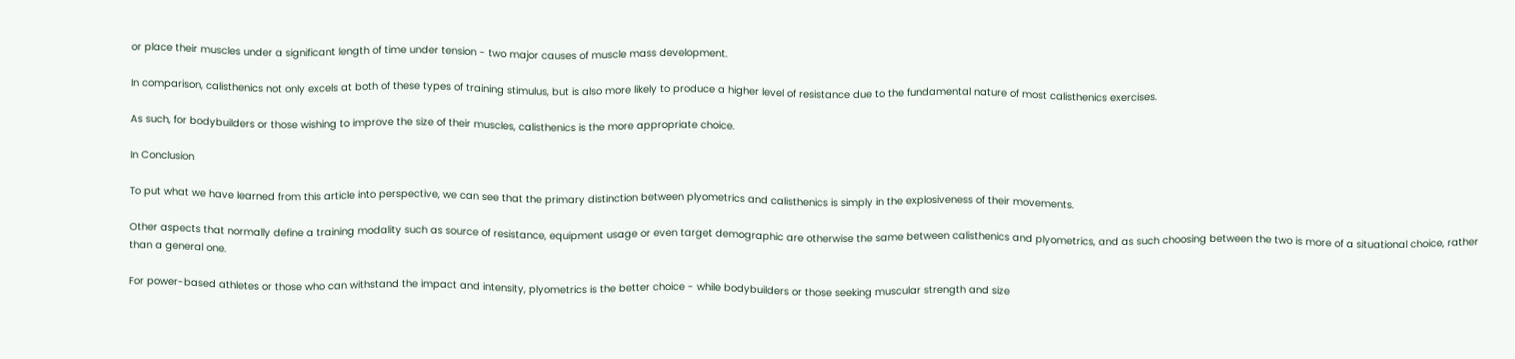or place their muscles under a significant length of time under tension - two major causes of muscle mass development.

In comparison, calisthenics not only excels at both of these types of training stimulus, but is also more likely to produce a higher level of resistance due to the fundamental nature of most calisthenics exercises.

As such, for bodybuilders or those wishing to improve the size of their muscles, calisthenics is the more appropriate choice.

In Conclusion

To put what we have learned from this article into perspective, we can see that the primary distinction between plyometrics and calisthenics is simply in the explosiveness of their movements.

Other aspects that normally define a training modality such as source of resistance, equipment usage or even target demographic are otherwise the same between calisthenics and plyometrics, and as such choosing between the two is more of a situational choice, rather than a general one.

For power-based athletes or those who can withstand the impact and intensity, plyometrics is the better choice - while bodybuilders or those seeking muscular strength and size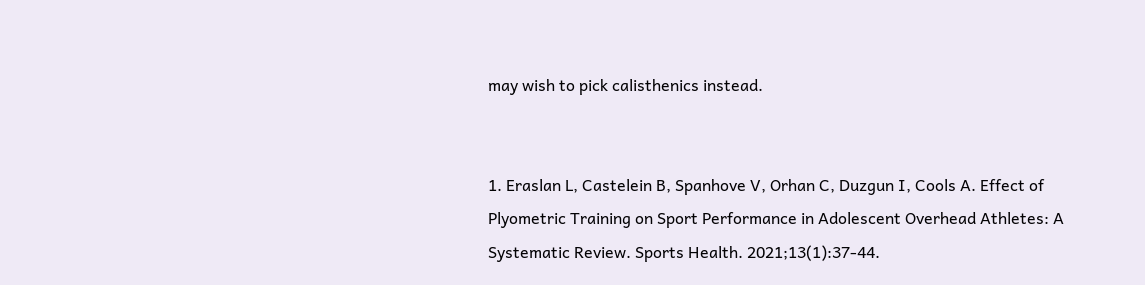may wish to pick calisthenics instead.


1. Eraslan L, Castelein B, Spanhove V, Orhan C, Duzgun I, Cools A. Effect of Plyometric Training on Sport Performance in Adolescent Overhead Athletes: A Systematic Review. Sports Health. 2021;13(1):37-44.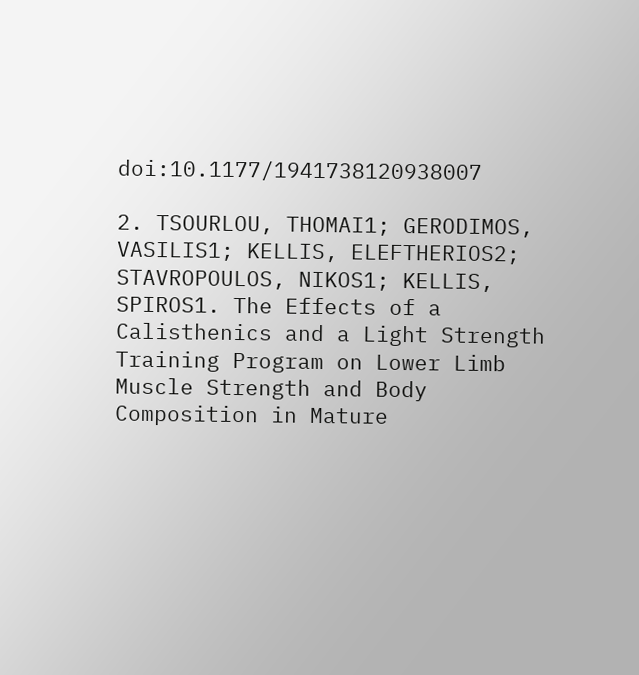doi:10.1177/1941738120938007

2. TSOURLOU, THOMAI1; GERODIMOS, VASILIS1; KELLIS, ELEFTHERIOS2; STAVROPOULOS, NIKOS1; KELLIS, SPIROS1. The Effects of a Calisthenics and a Light Strength Training Program on Lower Limb Muscle Strength and Body Composition in Mature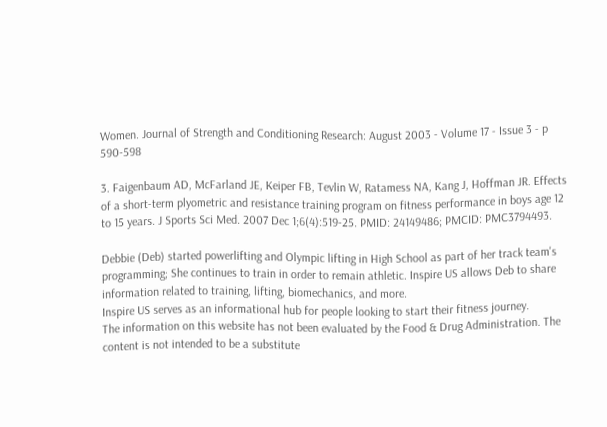Women. Journal of Strength and Conditioning Research: August 2003 - Volume 17 - Issue 3 - p 590-598

3. Faigenbaum AD, McFarland JE, Keiper FB, Tevlin W, Ratamess NA, Kang J, Hoffman JR. Effects of a short-term plyometric and resistance training program on fitness performance in boys age 12 to 15 years. J Sports Sci Med. 2007 Dec 1;6(4):519-25. PMID: 24149486; PMCID: PMC3794493.

Debbie (Deb) started powerlifting and Olympic lifting in High School as part of her track team's programming; She continues to train in order to remain athletic. Inspire US allows Deb to share information related to training, lifting, biomechanics, and more.
Inspire US serves as an informational hub for people looking to start their fitness journey.
The information on this website has not been evaluated by the Food & Drug Administration. The content is not intended to be a substitute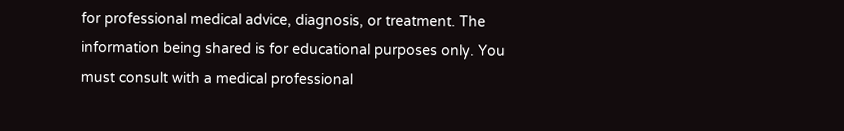for professional medical advice, diagnosis, or treatment. The information being shared is for educational purposes only. You must consult with a medical professional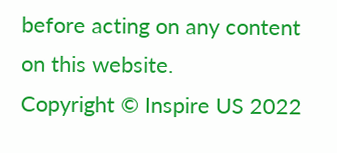before acting on any content on this website.
Copyright © Inspire US 2022